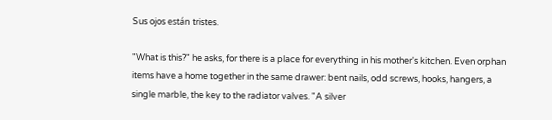Sus ojos están tristes.

"What is this?" he asks, for there is a place for everything in his mother's kitchen. Even orphan items have a home together in the same drawer: bent nails, odd screws, hooks, hangers, a single marble, the key to the radiator valves. "A silver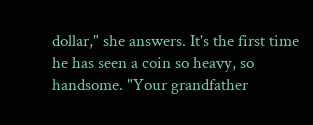dollar," she answers. It's the first time he has seen a coin so heavy, so handsome. "Your grandfather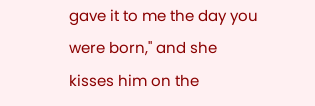gave it to me the day you were born," and she kisses him on the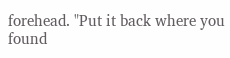forehead. "Put it back where you found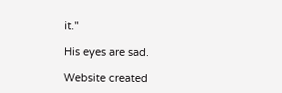it."

His eyes are sad.

Website created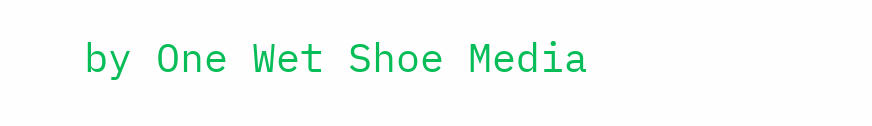by One Wet Shoe Media